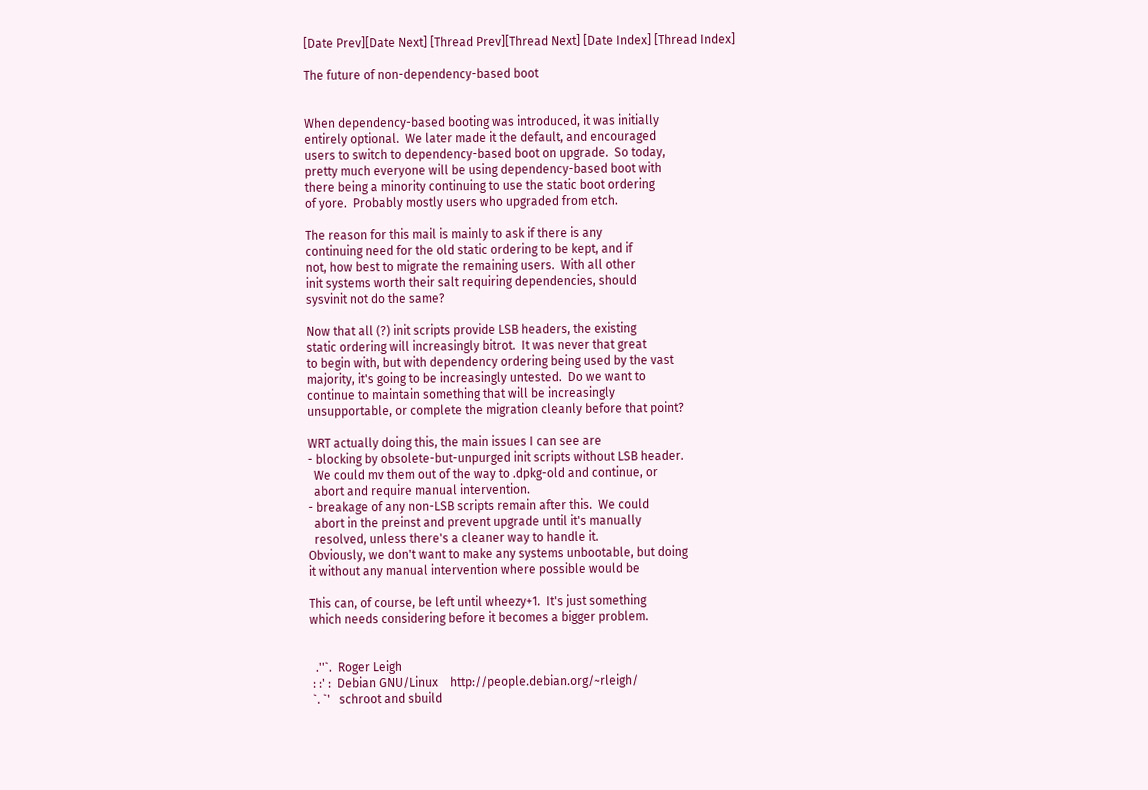[Date Prev][Date Next] [Thread Prev][Thread Next] [Date Index] [Thread Index]

The future of non-dependency-based boot


When dependency-based booting was introduced, it was initially
entirely optional.  We later made it the default, and encouraged
users to switch to dependency-based boot on upgrade.  So today,
pretty much everyone will be using dependency-based boot with
there being a minority continuing to use the static boot ordering
of yore.  Probably mostly users who upgraded from etch.

The reason for this mail is mainly to ask if there is any
continuing need for the old static ordering to be kept, and if
not, how best to migrate the remaining users.  With all other
init systems worth their salt requiring dependencies, should
sysvinit not do the same?

Now that all (?) init scripts provide LSB headers, the existing
static ordering will increasingly bitrot.  It was never that great
to begin with, but with dependency ordering being used by the vast
majority, it's going to be increasingly untested.  Do we want to
continue to maintain something that will be increasingly
unsupportable, or complete the migration cleanly before that point?

WRT actually doing this, the main issues I can see are
- blocking by obsolete-but-unpurged init scripts without LSB header.
  We could mv them out of the way to .dpkg-old and continue, or
  abort and require manual intervention.
- breakage of any non-LSB scripts remain after this.  We could
  abort in the preinst and prevent upgrade until it's manually
  resolved, unless there's a cleaner way to handle it.
Obviously, we don't want to make any systems unbootable, but doing
it without any manual intervention where possible would be

This can, of course, be left until wheezy+1.  It's just something
which needs considering before it becomes a bigger problem.


  .''`.  Roger Leigh
 : :' :  Debian GNU/Linux    http://people.debian.org/~rleigh/
 `. `'   schroot and sbuild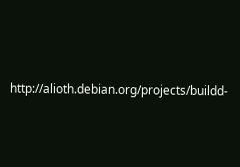http://alioth.debian.org/projects/buildd-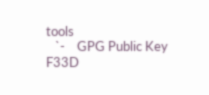tools
   `-    GPG Public Key      F33D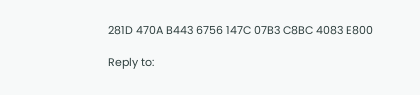281D 470A B443 6756 147C 07B3 C8BC 4083 E800

Reply to: